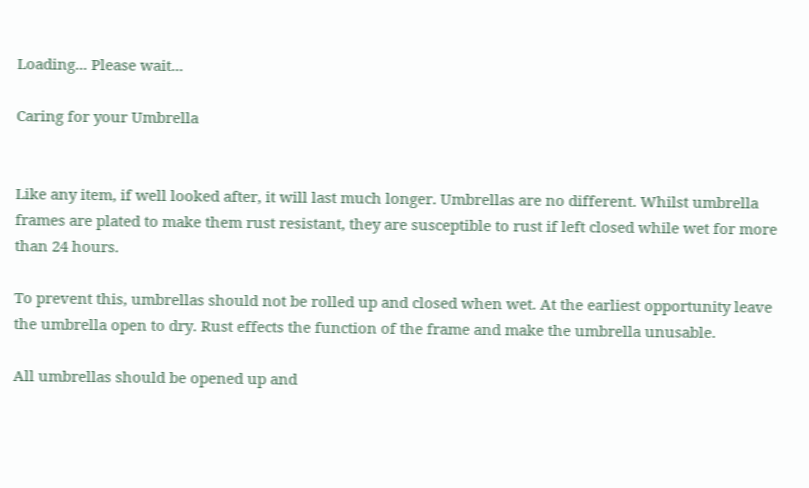Loading... Please wait...

Caring for your Umbrella


Like any item, if well looked after, it will last much longer. Umbrellas are no different. Whilst umbrella frames are plated to make them rust resistant, they are susceptible to rust if left closed while wet for more than 24 hours.

To prevent this, umbrellas should not be rolled up and closed when wet. At the earliest opportunity leave the umbrella open to dry. Rust effects the function of the frame and make the umbrella unusable.

All umbrellas should be opened up and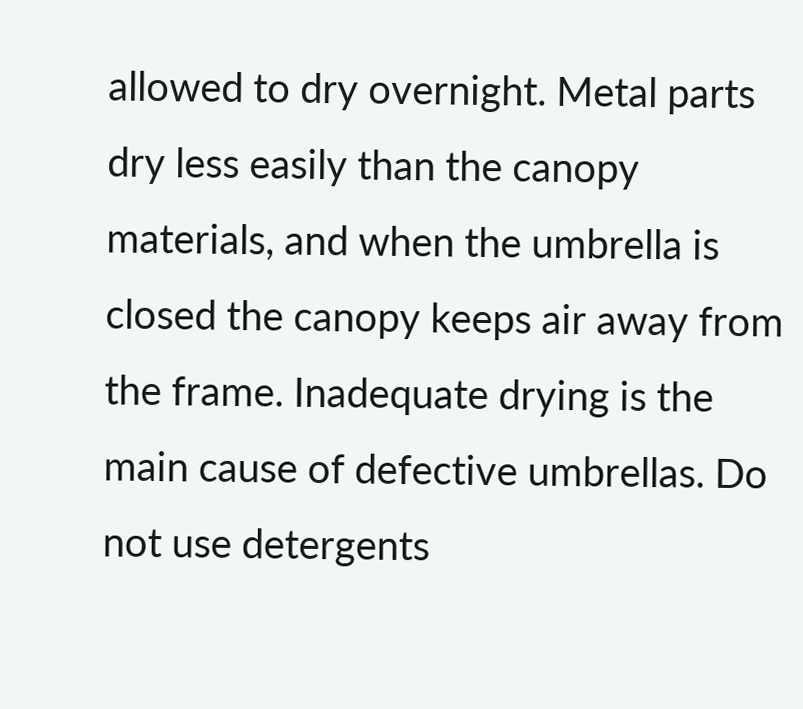allowed to dry overnight. Metal parts dry less easily than the canopy materials, and when the umbrella is closed the canopy keeps air away from the frame. Inadequate drying is the main cause of defective umbrellas. Do not use detergents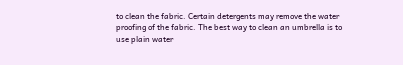to clean the fabric. Certain detergents may remove the water proofing of the fabric. The best way to clean an umbrella is to use plain water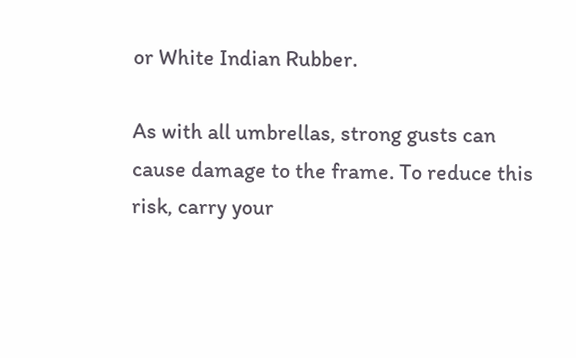or White Indian Rubber.

As with all umbrellas, strong gusts can cause damage to the frame. To reduce this risk, carry your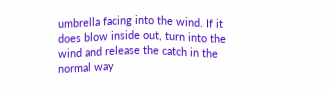umbrella facing into the wind. If it does blow inside out, turn into the wind and release the catch in the normal way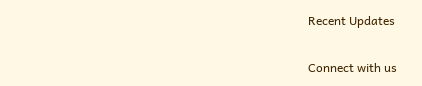Recent Updates

Connect with us